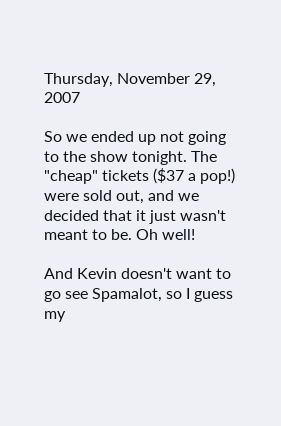Thursday, November 29, 2007

So we ended up not going to the show tonight. The "cheap" tickets ($37 a pop!) were sold out, and we decided that it just wasn't meant to be. Oh well!

And Kevin doesn't want to go see Spamalot, so I guess my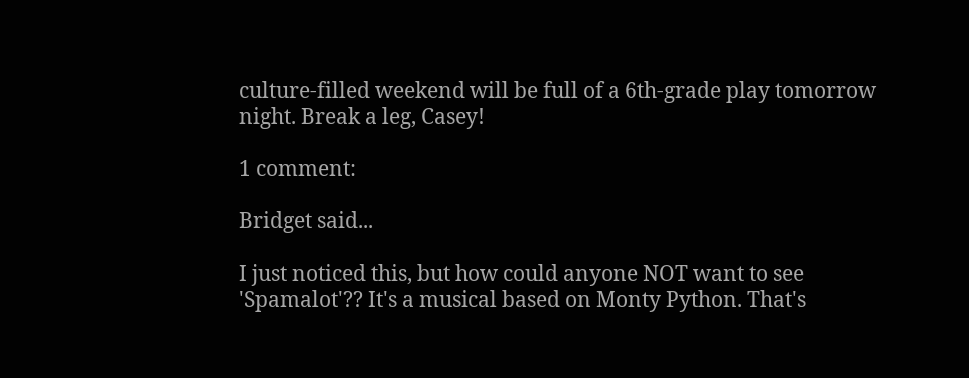culture-filled weekend will be full of a 6th-grade play tomorrow night. Break a leg, Casey!

1 comment:

Bridget said...

I just noticed this, but how could anyone NOT want to see 'Spamalot'?? It's a musical based on Monty Python. That's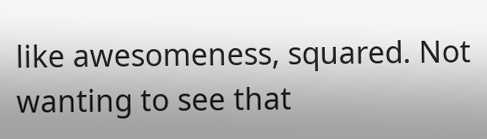like awesomeness, squared. Not wanting to see that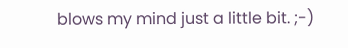blows my mind just a little bit. ;-)